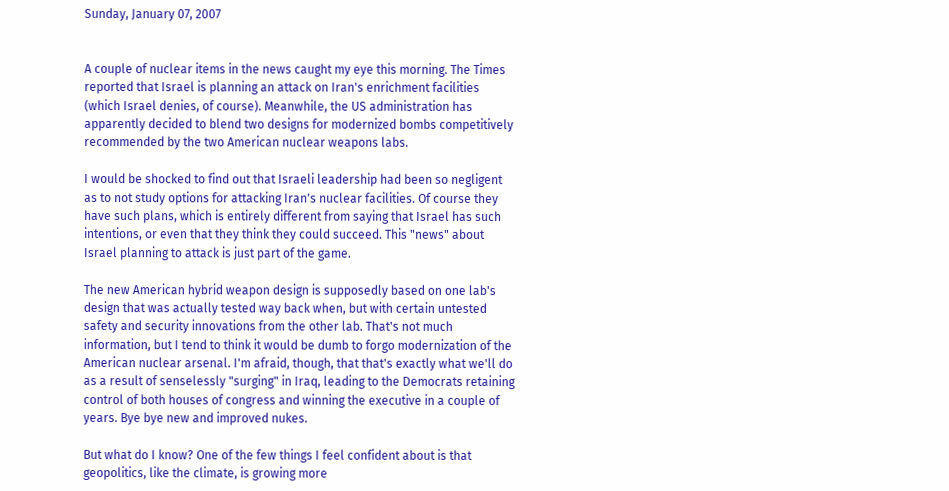Sunday, January 07, 2007


A couple of nuclear items in the news caught my eye this morning. The Times reported that Israel is planning an attack on Iran's enrichment facilities (which Israel denies, of course). Meanwhile, the US administration has apparently decided to blend two designs for modernized bombs competitively recommended by the two American nuclear weapons labs.

I would be shocked to find out that Israeli leadership had been so negligent as to not study options for attacking Iran's nuclear facilities. Of course they have such plans, which is entirely different from saying that Israel has such intentions, or even that they think they could succeed. This "news" about Israel planning to attack is just part of the game.

The new American hybrid weapon design is supposedly based on one lab's design that was actually tested way back when, but with certain untested safety and security innovations from the other lab. That's not much information, but I tend to think it would be dumb to forgo modernization of the American nuclear arsenal. I'm afraid, though, that that's exactly what we'll do as a result of senselessly "surging" in Iraq, leading to the Democrats retaining control of both houses of congress and winning the executive in a couple of years. Bye bye new and improved nukes.

But what do I know? One of the few things I feel confident about is that geopolitics, like the climate, is growing more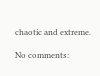chaotic and extreme.

No comments: